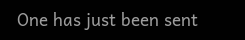One has just been sent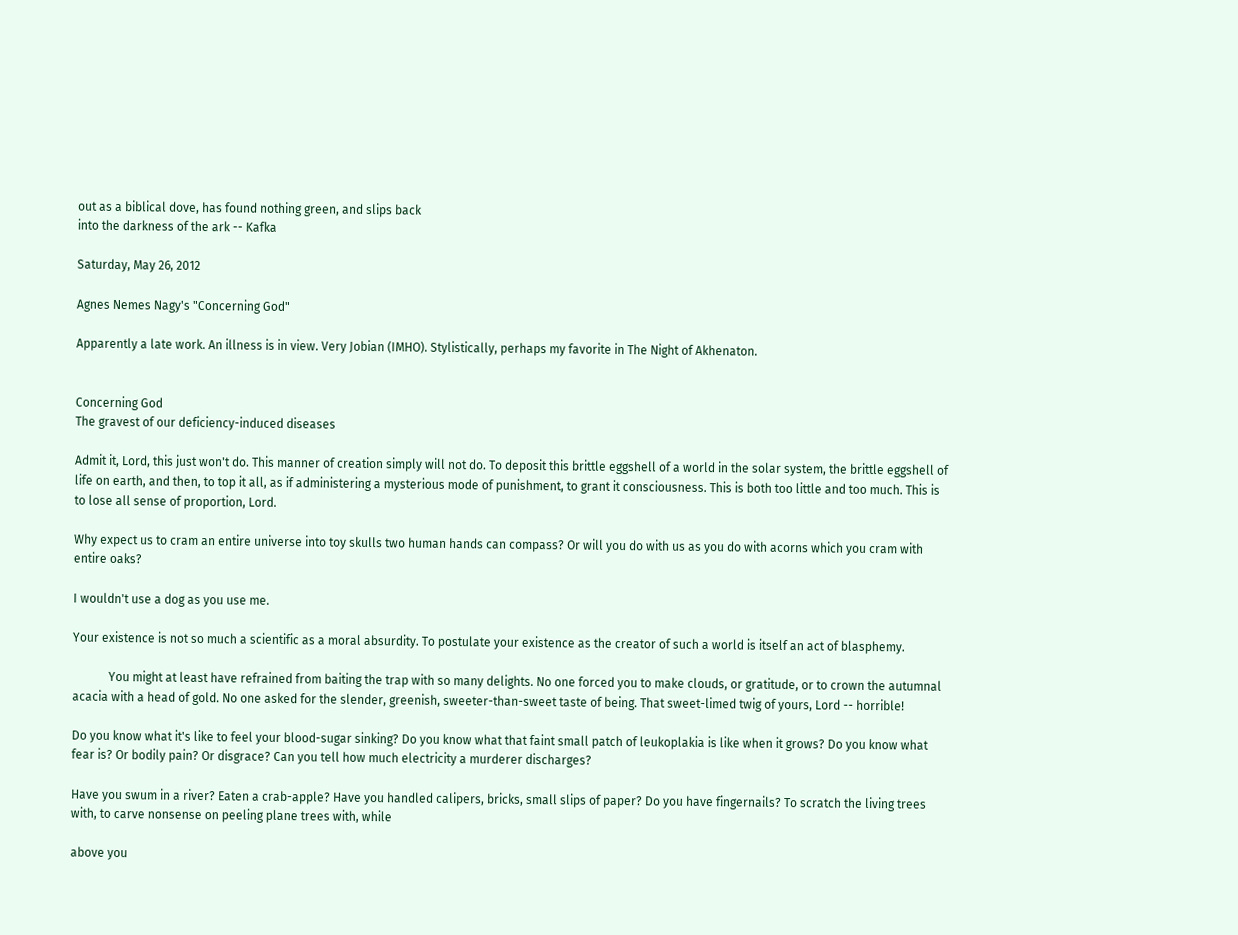out as a biblical dove, has found nothing green, and slips back
into the darkness of the ark -- Kafka

Saturday, May 26, 2012

Agnes Nemes Nagy's "Concerning God"

Apparently a late work. An illness is in view. Very Jobian (IMHO). Stylistically, perhaps my favorite in The Night of Akhenaton.


Concerning God
The gravest of our deficiency-induced diseases

Admit it, Lord, this just won't do. This manner of creation simply will not do. To deposit this brittle eggshell of a world in the solar system, the brittle eggshell of life on earth, and then, to top it all, as if administering a mysterious mode of punishment, to grant it consciousness. This is both too little and too much. This is to lose all sense of proportion, Lord.

Why expect us to cram an entire universe into toy skulls two human hands can compass? Or will you do with us as you do with acorns which you cram with entire oaks?

I wouldn't use a dog as you use me.

Your existence is not so much a scientific as a moral absurdity. To postulate your existence as the creator of such a world is itself an act of blasphemy.

            You might at least have refrained from baiting the trap with so many delights. No one forced you to make clouds, or gratitude, or to crown the autumnal acacia with a head of gold. No one asked for the slender, greenish, sweeter-than-sweet taste of being. That sweet-limed twig of yours, Lord -- horrible!

Do you know what it's like to feel your blood-sugar sinking? Do you know what that faint small patch of leukoplakia is like when it grows? Do you know what fear is? Or bodily pain? Or disgrace? Can you tell how much electricity a murderer discharges?

Have you swum in a river? Eaten a crab-apple? Have you handled calipers, bricks, small slips of paper? Do you have fingernails? To scratch the living trees with, to carve nonsense on peeling plane trees with, while

above you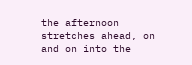the afternoon stretches ahead, on and on into the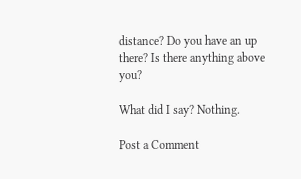distance? Do you have an up there? Is there anything above you?

What did I say? Nothing.

Post a Comment